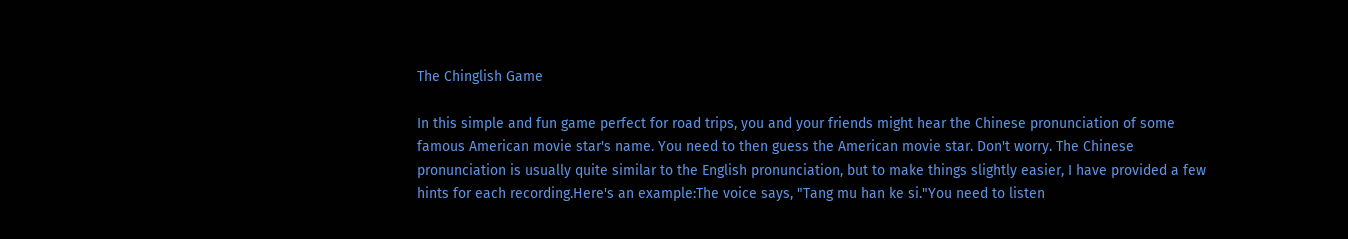The Chinglish Game

In this simple and fun game perfect for road trips, you and your friends might hear the Chinese pronunciation of some famous American movie star's name. You need to then guess the American movie star. Don't worry. The Chinese pronunciation is usually quite similar to the English pronunciation, but to make things slightly easier, I have provided a few hints for each recording.Here's an example:The voice says, "Tang mu han ke si."You need to listen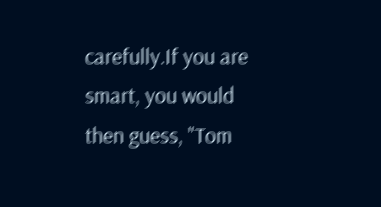carefully.If you are smart, you would then guess, "Tom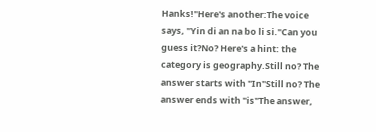Hanks!"Here's another:The voice says, "Yin di an na bo li si."Can you guess it?No? Here's a hint: the category is geography.Still no? The answer starts with "In"Still no? The answer ends with "is"The answer,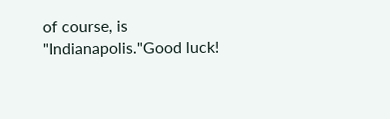of course, is "Indianapolis."Good luck!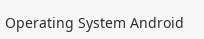Operating System Android